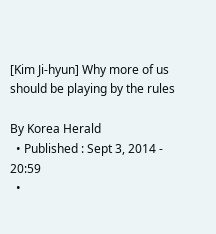[Kim Ji-hyun] Why more of us should be playing by the rules

By Korea Herald
  • Published : Sept 3, 2014 - 20:59
  •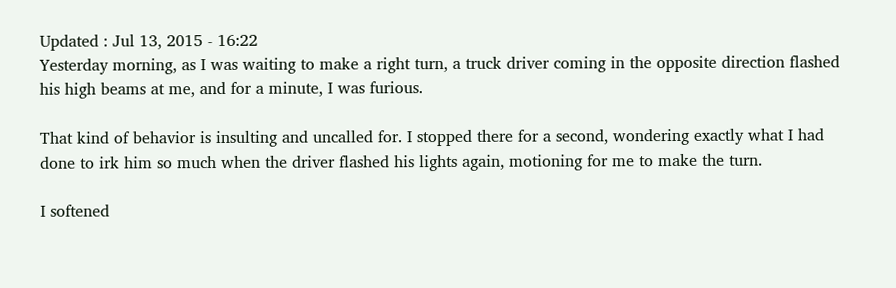Updated : Jul 13, 2015 - 16:22
Yesterday morning, as I was waiting to make a right turn, a truck driver coming in the opposite direction flashed his high beams at me, and for a minute, I was furious.

That kind of behavior is insulting and uncalled for. I stopped there for a second, wondering exactly what I had done to irk him so much when the driver flashed his lights again, motioning for me to make the turn.

I softened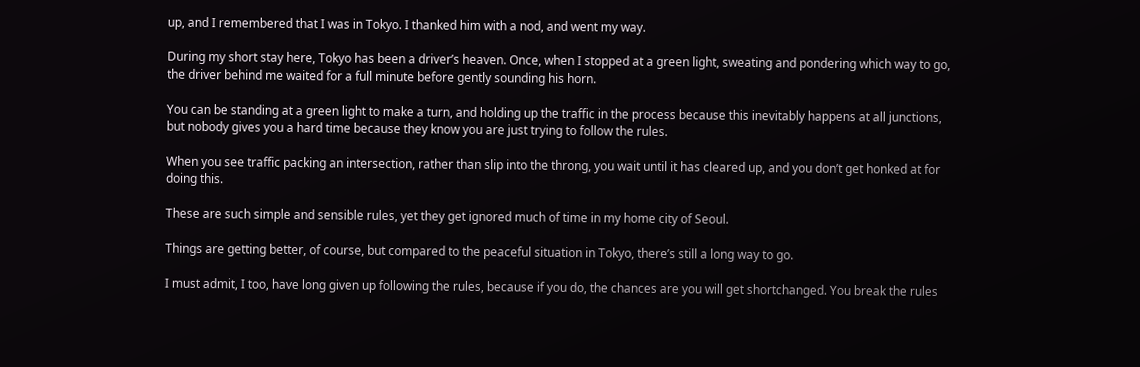up, and I remembered that I was in Tokyo. I thanked him with a nod, and went my way.

During my short stay here, Tokyo has been a driver’s heaven. Once, when I stopped at a green light, sweating and pondering which way to go, the driver behind me waited for a full minute before gently sounding his horn.

You can be standing at a green light to make a turn, and holding up the traffic in the process because this inevitably happens at all junctions, but nobody gives you a hard time because they know you are just trying to follow the rules.

When you see traffic packing an intersection, rather than slip into the throng, you wait until it has cleared up, and you don’t get honked at for doing this.

These are such simple and sensible rules, yet they get ignored much of time in my home city of Seoul.

Things are getting better, of course, but compared to the peaceful situation in Tokyo, there’s still a long way to go.

I must admit, I too, have long given up following the rules, because if you do, the chances are you will get shortchanged. You break the rules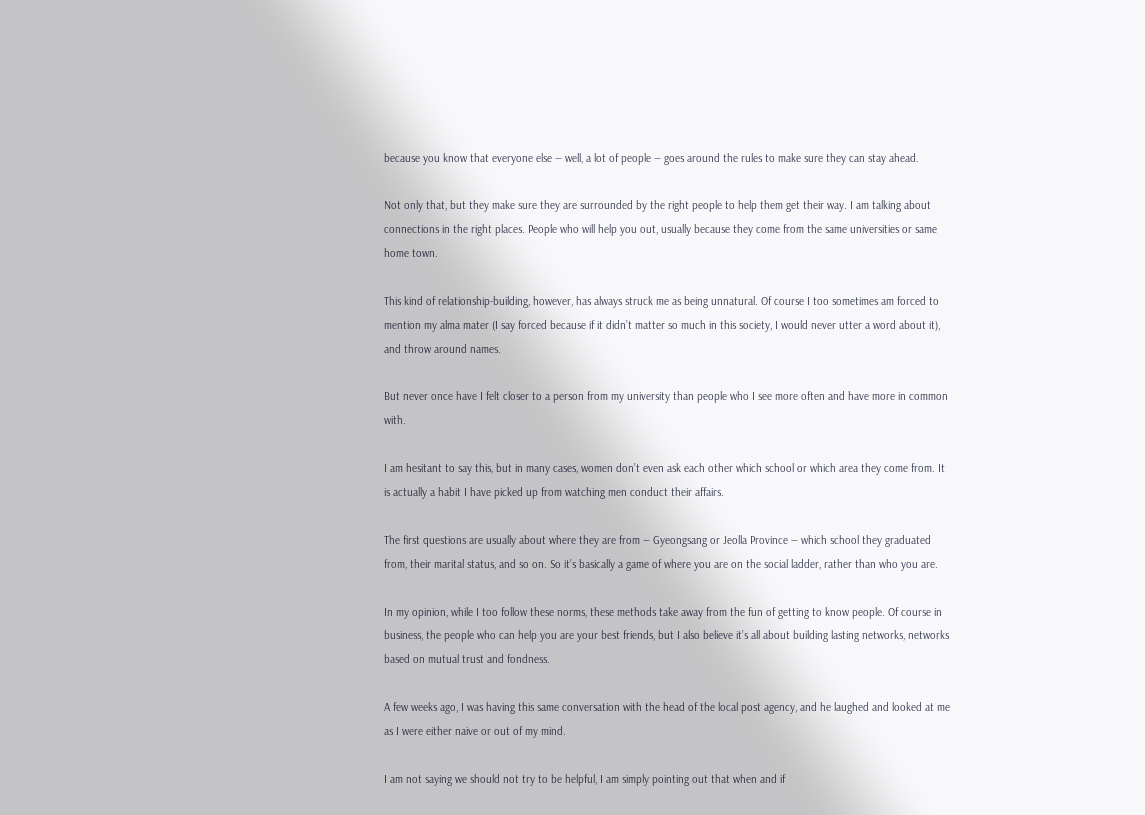because you know that everyone else ― well, a lot of people ― goes around the rules to make sure they can stay ahead.

Not only that, but they make sure they are surrounded by the right people to help them get their way. I am talking about connections in the right places. People who will help you out, usually because they come from the same universities or same home town.

This kind of relationship-building, however, has always struck me as being unnatural. Of course I too sometimes am forced to mention my alma mater (I say forced because if it didn’t matter so much in this society, I would never utter a word about it), and throw around names.

But never once have I felt closer to a person from my university than people who I see more often and have more in common with.

I am hesitant to say this, but in many cases, women don’t even ask each other which school or which area they come from. It is actually a habit I have picked up from watching men conduct their affairs.

The first questions are usually about where they are from ― Gyeongsang or Jeolla Province ― which school they graduated from, their marital status, and so on. So it’s basically a game of where you are on the social ladder, rather than who you are.

In my opinion, while I too follow these norms, these methods take away from the fun of getting to know people. Of course in business, the people who can help you are your best friends, but I also believe it’s all about building lasting networks, networks based on mutual trust and fondness.

A few weeks ago, I was having this same conversation with the head of the local post agency, and he laughed and looked at me as I were either naive or out of my mind.

I am not saying we should not try to be helpful, I am simply pointing out that when and if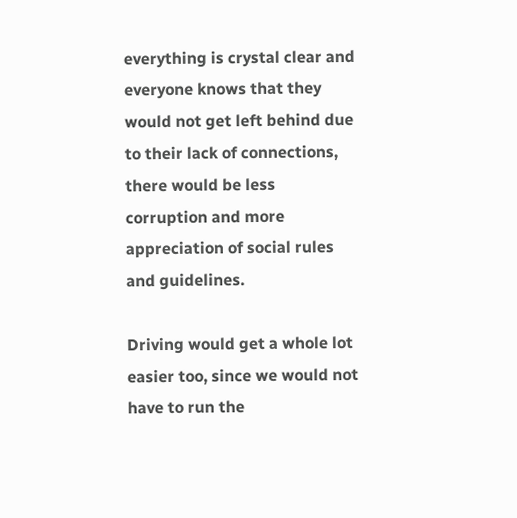everything is crystal clear and everyone knows that they would not get left behind due to their lack of connections, there would be less corruption and more appreciation of social rules and guidelines.

Driving would get a whole lot easier too, since we would not have to run the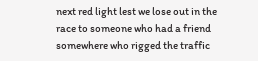next red light lest we lose out in the race to someone who had a friend somewhere who rigged the traffic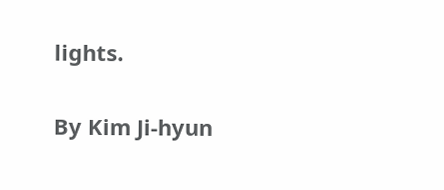lights.

By Kim Ji-hyun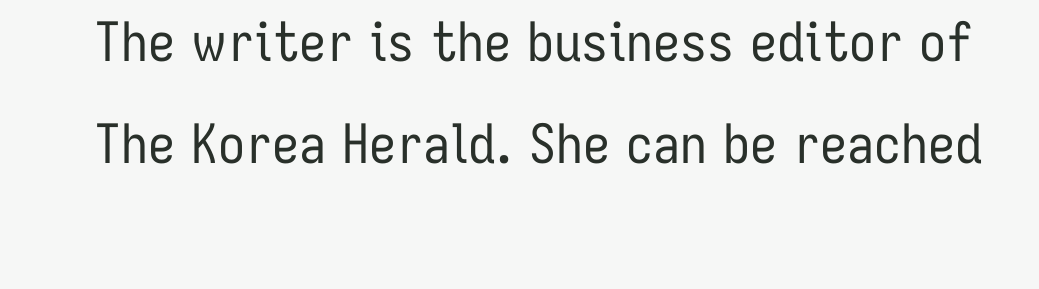The writer is the business editor of The Korea Herald. She can be reached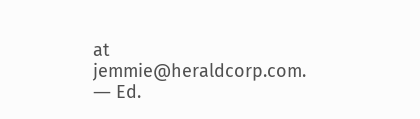at jemmie@heraldcorp.com. ― Ed.